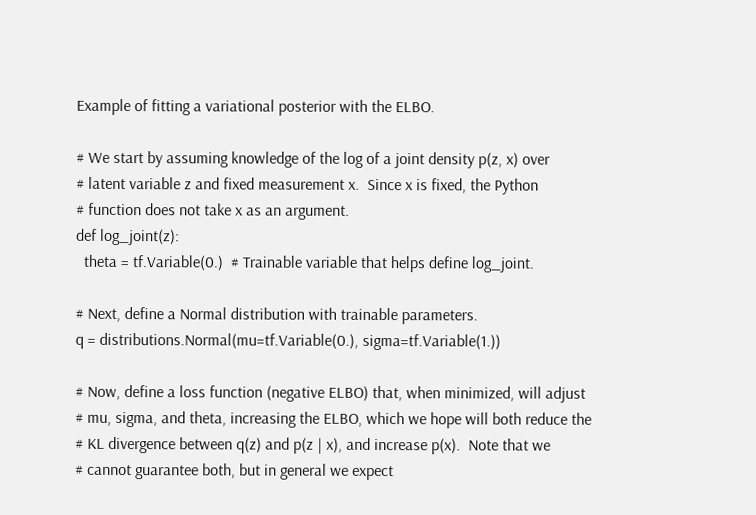Example of fitting a variational posterior with the ELBO.

# We start by assuming knowledge of the log of a joint density p(z, x) over
# latent variable z and fixed measurement x.  Since x is fixed, the Python
# function does not take x as an argument.
def log_joint(z):
  theta = tf.Variable(0.)  # Trainable variable that helps define log_joint.

# Next, define a Normal distribution with trainable parameters.
q = distributions.Normal(mu=tf.Variable(0.), sigma=tf.Variable(1.))

# Now, define a loss function (negative ELBO) that, when minimized, will adjust
# mu, sigma, and theta, increasing the ELBO, which we hope will both reduce the
# KL divergence between q(z) and p(z | x), and increase p(x).  Note that we
# cannot guarantee both, but in general we expect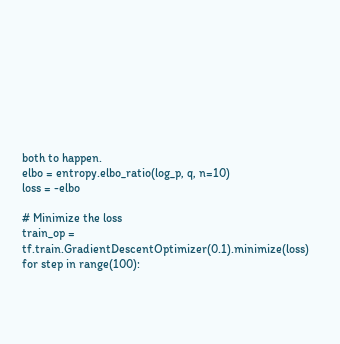both to happen.
elbo = entropy.elbo_ratio(log_p, q, n=10)
loss = -elbo

# Minimize the loss
train_op = tf.train.GradientDescentOptimizer(0.1).minimize(loss)
for step in range(100):